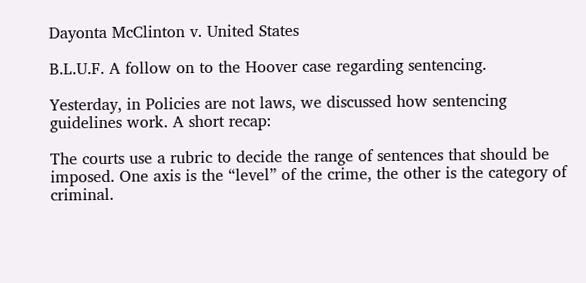Dayonta McClinton v. United States

B.L.U.F. A follow on to the Hoover case regarding sentencing.

Yesterday, in Policies are not laws, we discussed how sentencing guidelines work. A short recap:

The courts use a rubric to decide the range of sentences that should be imposed. One axis is the “level” of the crime, the other is the category of criminal.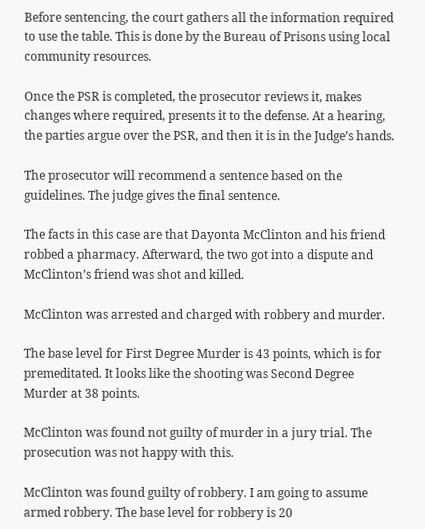Before sentencing, the court gathers all the information required to use the table. This is done by the Bureau of Prisons using local community resources.

Once the PSR is completed, the prosecutor reviews it, makes changes where required, presents it to the defense. At a hearing, the parties argue over the PSR, and then it is in the Judge’s hands.

The prosecutor will recommend a sentence based on the guidelines. The judge gives the final sentence.

The facts in this case are that Dayonta McClinton and his friend robbed a pharmacy. Afterward, the two got into a dispute and McClinton’s friend was shot and killed.

McClinton was arrested and charged with robbery and murder.

The base level for First Degree Murder is 43 points, which is for premeditated. It looks like the shooting was Second Degree Murder at 38 points.

McClinton was found not guilty of murder in a jury trial. The prosecution was not happy with this.

McClinton was found guilty of robbery. I am going to assume armed robbery. The base level for robbery is 20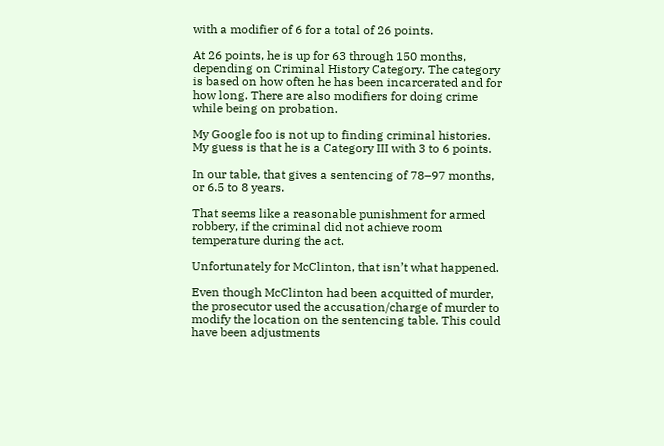with a modifier of 6 for a total of 26 points.

At 26 points, he is up for 63 through 150 months, depending on Criminal History Category. The category is based on how often he has been incarcerated and for how long. There are also modifiers for doing crime while being on probation.

My Google foo is not up to finding criminal histories. My guess is that he is a Category III with 3 to 6 points.

In our table, that gives a sentencing of 78–97 months, or 6.5 to 8 years.

That seems like a reasonable punishment for armed robbery, if the criminal did not achieve room temperature during the act.

Unfortunately for McClinton, that isn’t what happened.

Even though McClinton had been acquitted of murder, the prosecutor used the accusation/charge of murder to modify the location on the sentencing table. This could have been adjustments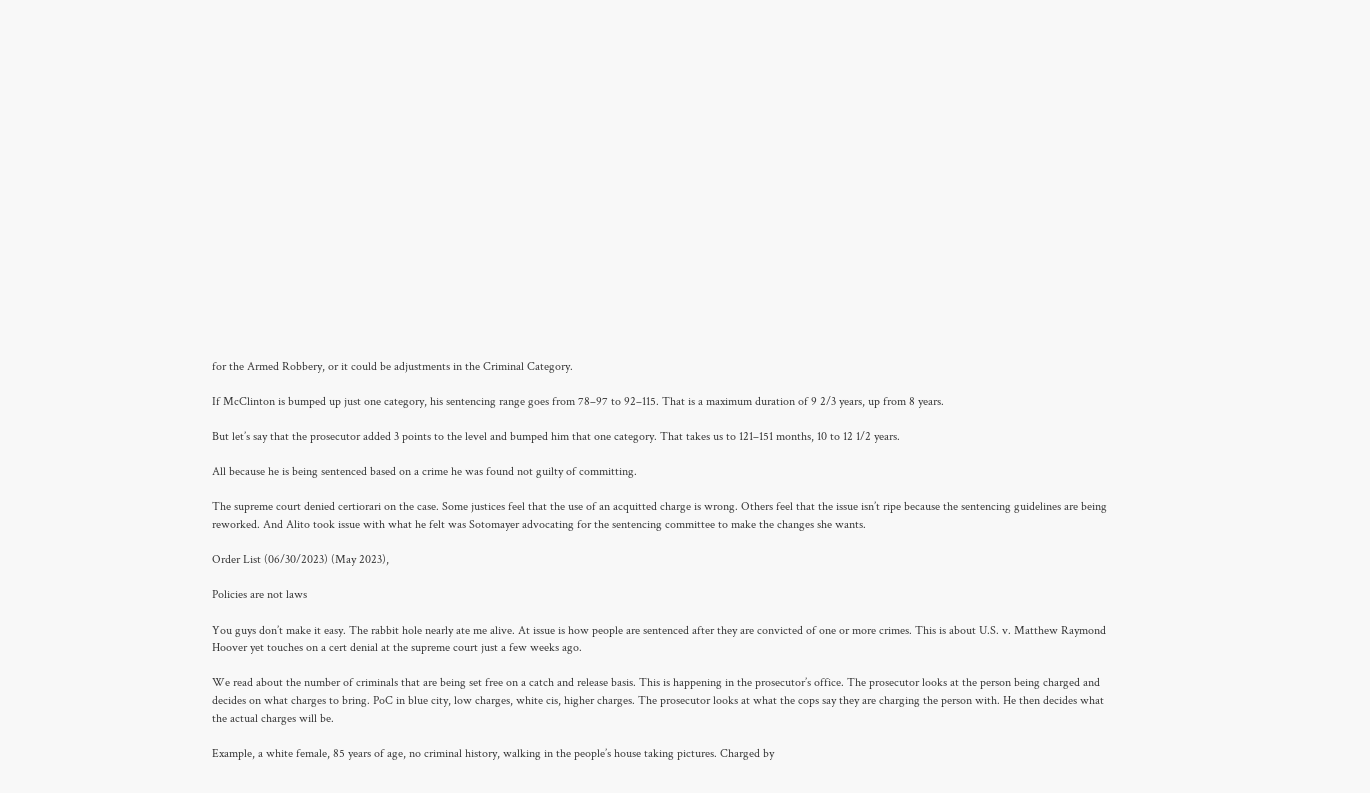for the Armed Robbery, or it could be adjustments in the Criminal Category.

If McClinton is bumped up just one category, his sentencing range goes from 78–97 to 92–115. That is a maximum duration of 9 2/3 years, up from 8 years.

But let’s say that the prosecutor added 3 points to the level and bumped him that one category. That takes us to 121–151 months, 10 to 12 1/2 years.

All because he is being sentenced based on a crime he was found not guilty of committing.

The supreme court denied certiorari on the case. Some justices feel that the use of an acquitted charge is wrong. Others feel that the issue isn’t ripe because the sentencing guidelines are being reworked. And Alito took issue with what he felt was Sotomayer advocating for the sentencing committee to make the changes she wants.

Order List (06/30/2023) (May 2023),

Policies are not laws

You guys don’t make it easy. The rabbit hole nearly ate me alive. At issue is how people are sentenced after they are convicted of one or more crimes. This is about U.S. v. Matthew Raymond Hoover yet touches on a cert denial at the supreme court just a few weeks ago.

We read about the number of criminals that are being set free on a catch and release basis. This is happening in the prosecutor’s office. The prosecutor looks at the person being charged and decides on what charges to bring. PoC in blue city, low charges, white cis, higher charges. The prosecutor looks at what the cops say they are charging the person with. He then decides what the actual charges will be.

Example, a white female, 85 years of age, no criminal history, walking in the people’s house taking pictures. Charged by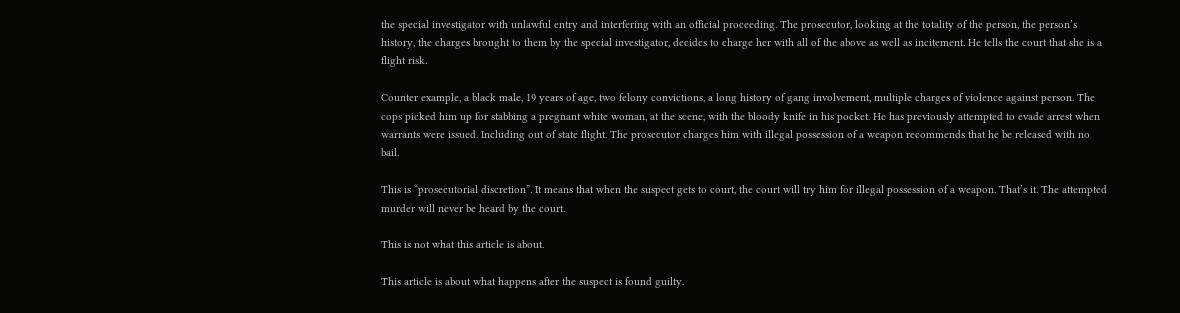the special investigator with unlawful entry and interfering with an official proceeding. The prosecutor, looking at the totality of the person, the person’s history, the charges brought to them by the special investigator, decides to charge her with all of the above as well as incitement. He tells the court that she is a flight risk.

Counter example, a black male, 19 years of age, two felony convictions, a long history of gang involvement, multiple charges of violence against person. The cops picked him up for stabbing a pregnant white woman, at the scene, with the bloody knife in his pocket. He has previously attempted to evade arrest when warrants were issued. Including out of state flight. The prosecutor charges him with illegal possession of a weapon recommends that he be released with no bail.

This is “prosecutorial discretion”. It means that when the suspect gets to court, the court will try him for illegal possession of a weapon. That’s it. The attempted murder will never be heard by the court.

This is not what this article is about.

This article is about what happens after the suspect is found guilty.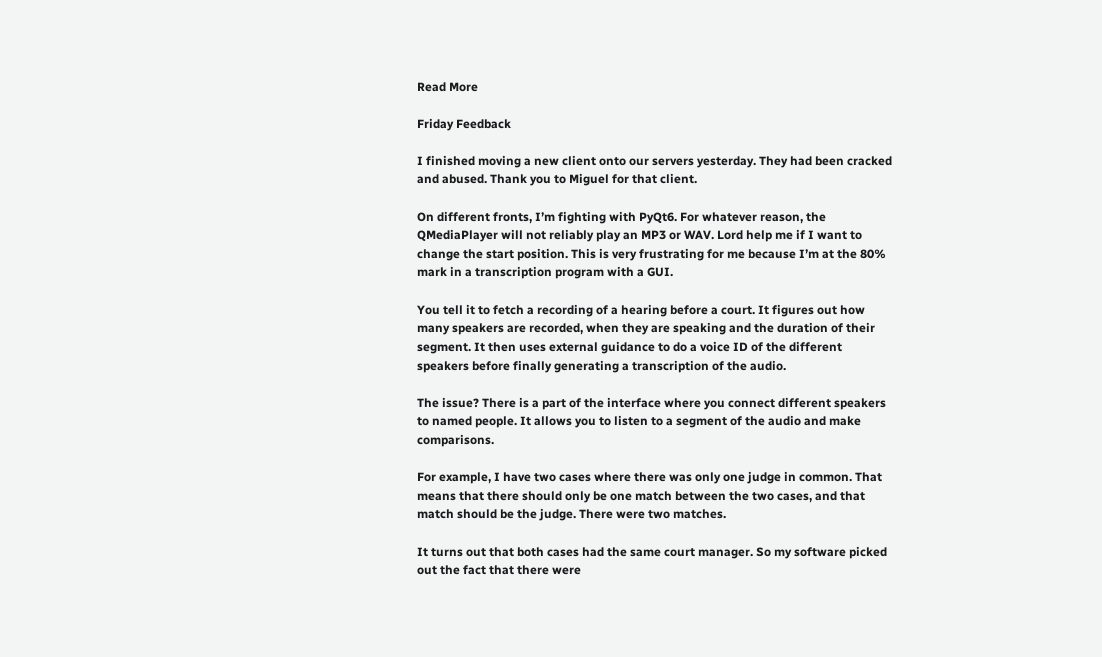Read More

Friday Feedback

I finished moving a new client onto our servers yesterday. They had been cracked and abused. Thank you to Miguel for that client.

On different fronts, I’m fighting with PyQt6. For whatever reason, the QMediaPlayer will not reliably play an MP3 or WAV. Lord help me if I want to change the start position. This is very frustrating for me because I’m at the 80% mark in a transcription program with a GUI.

You tell it to fetch a recording of a hearing before a court. It figures out how many speakers are recorded, when they are speaking and the duration of their segment. It then uses external guidance to do a voice ID of the different speakers before finally generating a transcription of the audio.

The issue? There is a part of the interface where you connect different speakers to named people. It allows you to listen to a segment of the audio and make comparisons.

For example, I have two cases where there was only one judge in common. That means that there should only be one match between the two cases, and that match should be the judge. There were two matches.

It turns out that both cases had the same court manager. So my software picked out the fact that there were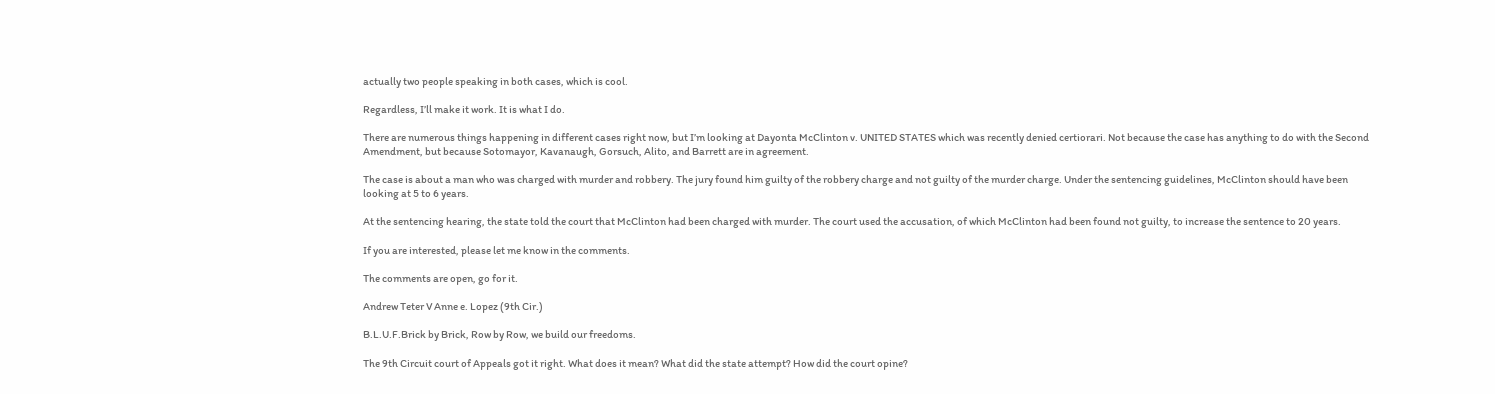actually two people speaking in both cases, which is cool.

Regardless, I’ll make it work. It is what I do.

There are numerous things happening in different cases right now, but I’m looking at Dayonta McClinton v. UNITED STATES which was recently denied certiorari. Not because the case has anything to do with the Second Amendment, but because Sotomayor, Kavanaugh, Gorsuch, Alito, and Barrett are in agreement.

The case is about a man who was charged with murder and robbery. The jury found him guilty of the robbery charge and not guilty of the murder charge. Under the sentencing guidelines, McClinton should have been looking at 5 to 6 years.

At the sentencing hearing, the state told the court that McClinton had been charged with murder. The court used the accusation, of which McClinton had been found not guilty, to increase the sentence to 20 years.

If you are interested, please let me know in the comments.

The comments are open, go for it.

Andrew Teter V Anne e. Lopez (9th Cir.)

B.L.U.F.Brick by Brick, Row by Row, we build our freedoms.

The 9th Circuit court of Appeals got it right. What does it mean? What did the state attempt? How did the court opine?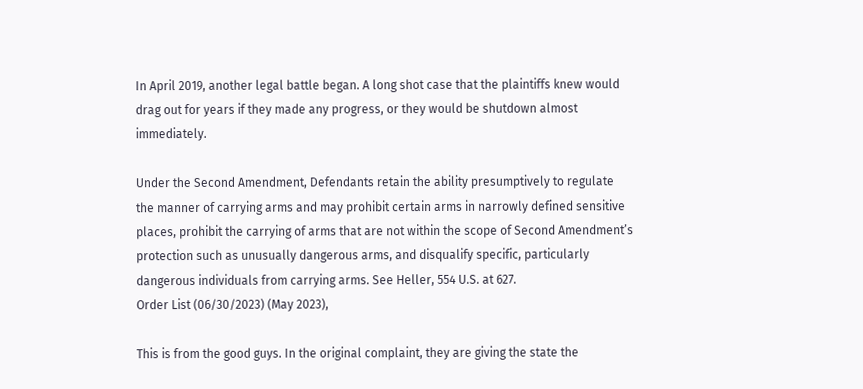In April 2019, another legal battle began. A long shot case that the plaintiffs knew would drag out for years if they made any progress, or they would be shutdown almost immediately.

Under the Second Amendment, Defendants retain the ability presumptively to regulate the manner of carrying arms and may prohibit certain arms in narrowly defined sensitive places, prohibit the carrying of arms that are not within the scope of Second Amendment’s protection such as unusually dangerous arms, and disqualify specific, particularly dangerous individuals from carrying arms. See Heller, 554 U.S. at 627.
Order List (06/30/2023) (May 2023),

This is from the good guys. In the original complaint, they are giving the state the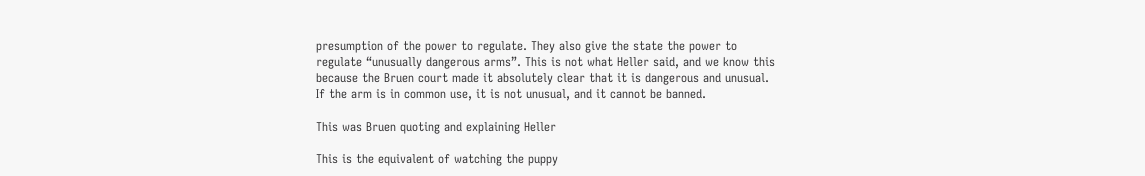presumption of the power to regulate. They also give the state the power to regulate “unusually dangerous arms”. This is not what Heller said, and we know this because the Bruen court made it absolutely clear that it is dangerous and unusual. If the arm is in common use, it is not unusual, and it cannot be banned.

This was Bruen quoting and explaining Heller

This is the equivalent of watching the puppy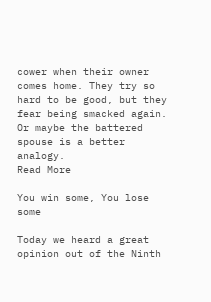cower when their owner comes home. They try so hard to be good, but they fear being smacked again. Or maybe the battered spouse is a better analogy.
Read More

You win some, You lose some

Today we heard a great opinion out of the Ninth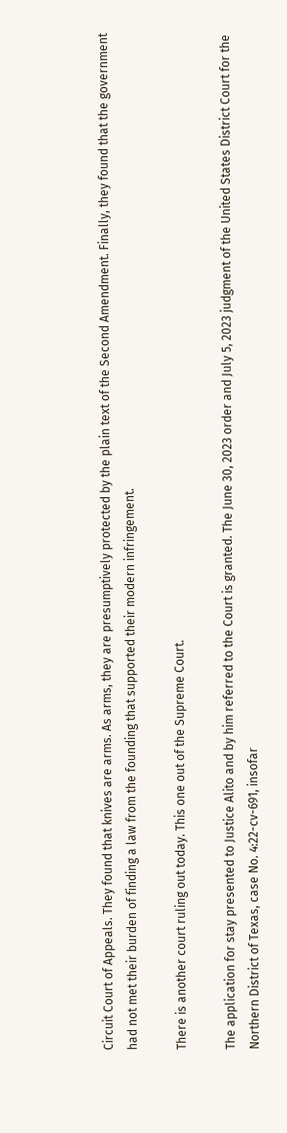Circuit Court of Appeals. They found that knives are arms. As arms, they are presumptively protected by the plain text of the Second Amendment. Finally, they found that the government had not met their burden of finding a law from the founding that supported their modern infringement.

There is another court ruling out today. This one out of the Supreme Court.

The application for stay presented to Justice Alito and by him referred to the Court is granted. The June 30, 2023 order and July 5, 2023 judgment of the United States District Court for the Northern District of Texas, case No. 4:22-cv-691, insofar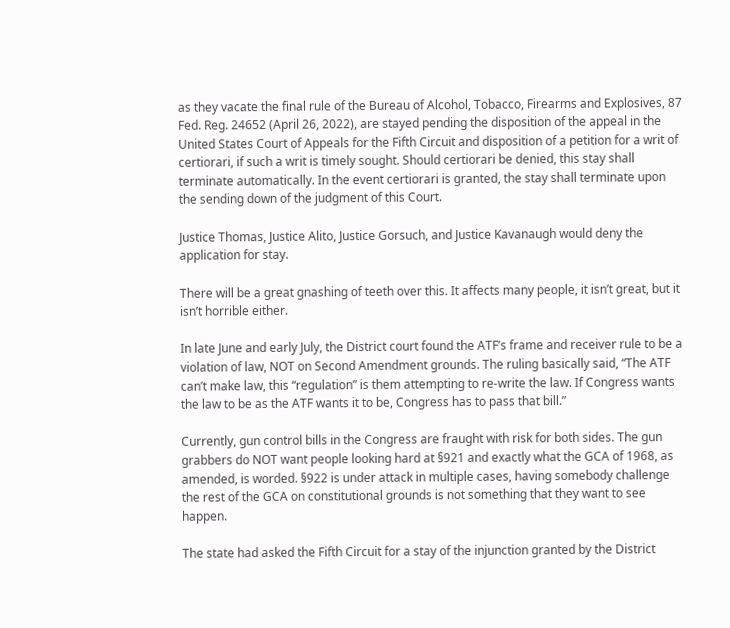as they vacate the final rule of the Bureau of Alcohol, Tobacco, Firearms and Explosives, 87 Fed. Reg. 24652 (April 26, 2022), are stayed pending the disposition of the appeal in the United States Court of Appeals for the Fifth Circuit and disposition of a petition for a writ of certiorari, if such a writ is timely sought. Should certiorari be denied, this stay shall terminate automatically. In the event certiorari is granted, the stay shall terminate upon the sending down of the judgment of this Court.

Justice Thomas, Justice Alito, Justice Gorsuch, and Justice Kavanaugh would deny the application for stay.

There will be a great gnashing of teeth over this. It affects many people, it isn’t great, but it isn’t horrible either.

In late June and early July, the District court found the ATF’s frame and receiver rule to be a violation of law, NOT on Second Amendment grounds. The ruling basically said, “The ATF can’t make law, this “regulation” is them attempting to re-write the law. If Congress wants the law to be as the ATF wants it to be, Congress has to pass that bill.”

Currently, gun control bills in the Congress are fraught with risk for both sides. The gun grabbers do NOT want people looking hard at §921 and exactly what the GCA of 1968, as amended, is worded. §922 is under attack in multiple cases, having somebody challenge the rest of the GCA on constitutional grounds is not something that they want to see happen.

The state had asked the Fifth Circuit for a stay of the injunction granted by the District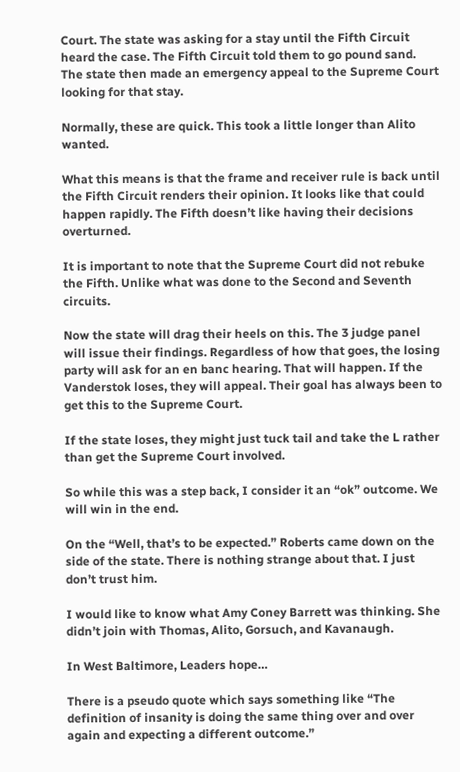Court. The state was asking for a stay until the Fifth Circuit heard the case. The Fifth Circuit told them to go pound sand. The state then made an emergency appeal to the Supreme Court looking for that stay.

Normally, these are quick. This took a little longer than Alito wanted.

What this means is that the frame and receiver rule is back until the Fifth Circuit renders their opinion. It looks like that could happen rapidly. The Fifth doesn’t like having their decisions overturned.

It is important to note that the Supreme Court did not rebuke the Fifth. Unlike what was done to the Second and Seventh circuits.

Now the state will drag their heels on this. The 3 judge panel will issue their findings. Regardless of how that goes, the losing party will ask for an en banc hearing. That will happen. If the Vanderstok loses, they will appeal. Their goal has always been to get this to the Supreme Court.

If the state loses, they might just tuck tail and take the L rather than get the Supreme Court involved.

So while this was a step back, I consider it an “ok” outcome. We will win in the end.

On the “Well, that’s to be expected.” Roberts came down on the side of the state. There is nothing strange about that. I just don’t trust him.

I would like to know what Amy Coney Barrett was thinking. She didn’t join with Thomas, Alito, Gorsuch, and Kavanaugh.

In West Baltimore, Leaders hope…

There is a pseudo quote which says something like “The definition of insanity is doing the same thing over and over again and expecting a different outcome.”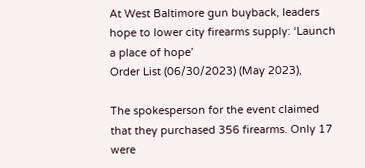At West Baltimore gun buyback, leaders hope to lower city firearms supply: ‘Launch a place of hope’
Order List (06/30/2023) (May 2023),

The spokesperson for the event claimed that they purchased 356 firearms. Only 17 were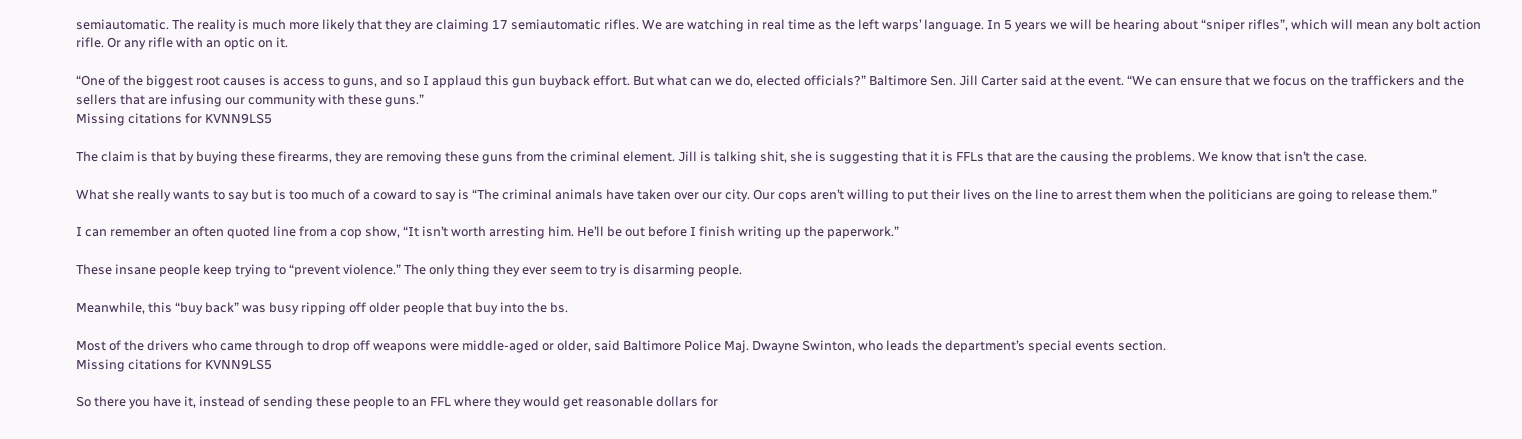semiautomatic. The reality is much more likely that they are claiming 17 semiautomatic rifles. We are watching in real time as the left warps’ language. In 5 years we will be hearing about “sniper rifles”, which will mean any bolt action rifle. Or any rifle with an optic on it.

“One of the biggest root causes is access to guns, and so I applaud this gun buyback effort. But what can we do, elected officials?” Baltimore Sen. Jill Carter said at the event. “We can ensure that we focus on the traffickers and the sellers that are infusing our community with these guns.”
Missing citations for KVNN9LS5

The claim is that by buying these firearms, they are removing these guns from the criminal element. Jill is talking shit, she is suggesting that it is FFLs that are the causing the problems. We know that isn’t the case.

What she really wants to say but is too much of a coward to say is “The criminal animals have taken over our city. Our cops aren’t willing to put their lives on the line to arrest them when the politicians are going to release them.”

I can remember an often quoted line from a cop show, “It isn’t worth arresting him. He’ll be out before I finish writing up the paperwork.”

These insane people keep trying to “prevent violence.” The only thing they ever seem to try is disarming people.

Meanwhile, this “buy back” was busy ripping off older people that buy into the bs.

Most of the drivers who came through to drop off weapons were middle-aged or older, said Baltimore Police Maj. Dwayne Swinton, who leads the department’s special events section.
Missing citations for KVNN9LS5

So there you have it, instead of sending these people to an FFL where they would get reasonable dollars for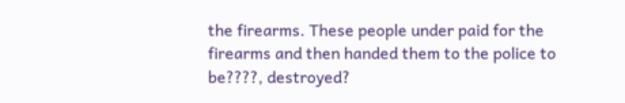the firearms. These people under paid for the firearms and then handed them to the police to be????, destroyed?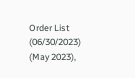Order List (06/30/2023) (May 2023),